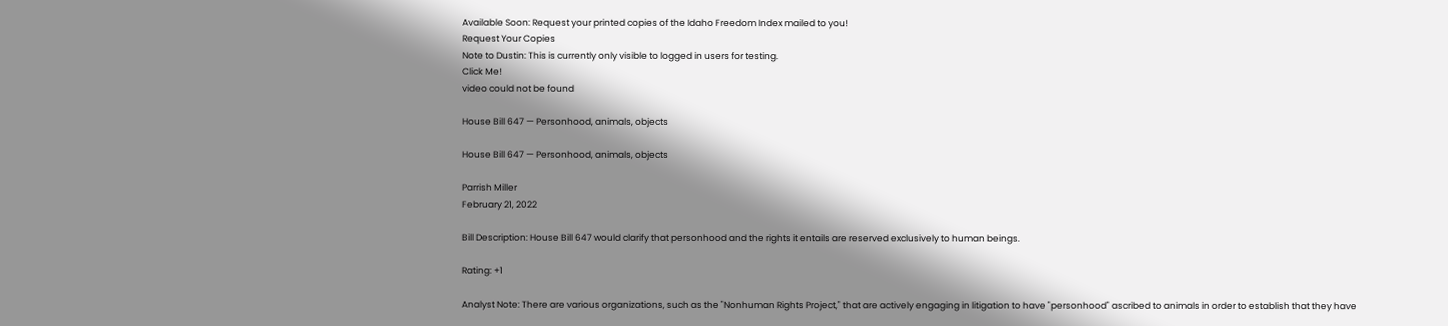Available Soon: Request your printed copies of the Idaho Freedom Index mailed to you!
Request Your Copies
Note to Dustin: This is currently only visible to logged in users for testing.
Click Me!
video could not be found

House Bill 647 — Personhood, animals, objects

House Bill 647 — Personhood, animals, objects

Parrish Miller
February 21, 2022

Bill Description: House Bill 647 would clarify that personhood and the rights it entails are reserved exclusively to human beings.

Rating: +1

Analyst Note: There are various organizations, such as the "Nonhuman Rights Project," that are actively engaging in litigation to have "personhood" ascribed to animals in order to establish that they have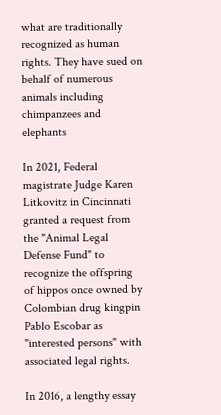what are traditionally recognized as human rights. They have sued on behalf of numerous animals including chimpanzees and elephants

In 2021, Federal magistrate Judge Karen Litkovitz in Cincinnati granted a request from the "Animal Legal Defense Fund" to recognize the offspring of hippos once owned by Colombian drug kingpin Pablo Escobar as "interested persons" with associated legal rights.

In 2016, a lengthy essay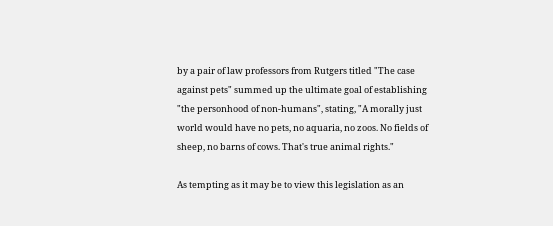by a pair of law professors from Rutgers titled "The case against pets" summed up the ultimate goal of establishing "the personhood of non-humans", stating, "A morally just world would have no pets, no aquaria, no zoos. No fields of sheep, no barns of cows. That's true animal rights."

As tempting as it may be to view this legislation as an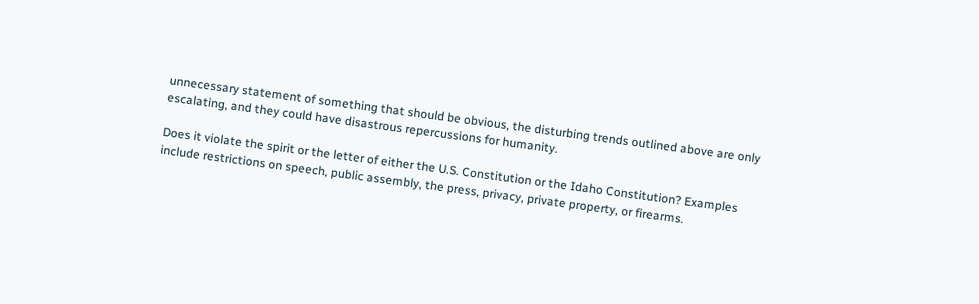unnecessary statement of something that should be obvious, the disturbing trends outlined above are only escalating, and they could have disastrous repercussions for humanity.

Does it violate the spirit or the letter of either the U.S. Constitution or the Idaho Constitution? Examples include restrictions on speech, public assembly, the press, privacy, private property, or firearms.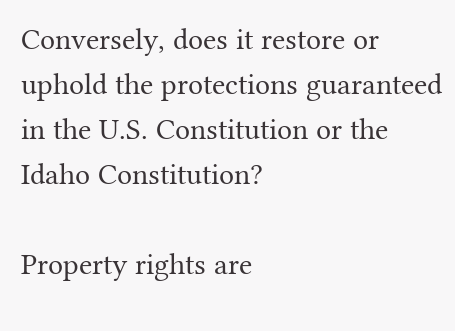Conversely, does it restore or uphold the protections guaranteed in the U.S. Constitution or the Idaho Constitution?

Property rights are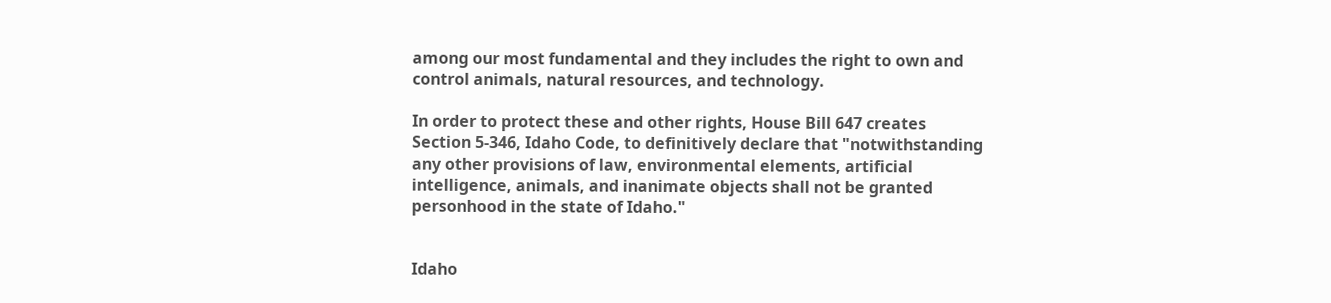among our most fundamental and they includes the right to own and control animals, natural resources, and technology.

In order to protect these and other rights, House Bill 647 creates Section 5-346, Idaho Code, to definitively declare that "notwithstanding any other provisions of law, environmental elements, artificial intelligence, animals, and inanimate objects shall not be granted personhood in the state of Idaho."


Idaho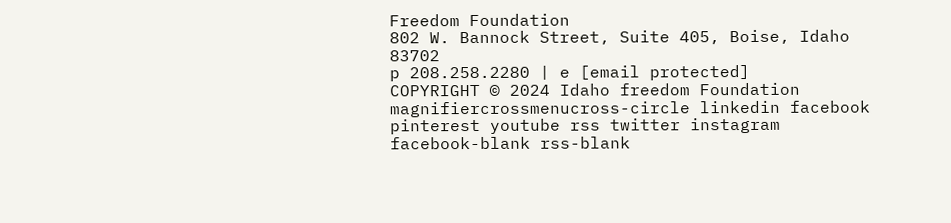Freedom Foundation
802 W. Bannock Street, Suite 405, Boise, Idaho 83702
p 208.258.2280 | e [email protected]
COPYRIGHT © 2024 Idaho freedom Foundation
magnifiercrossmenucross-circle linkedin facebook pinterest youtube rss twitter instagram facebook-blank rss-blank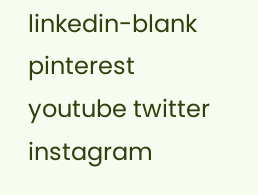linkedin-blank pinterest youtube twitter instagram